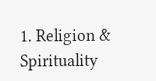1. Religion & Spirituality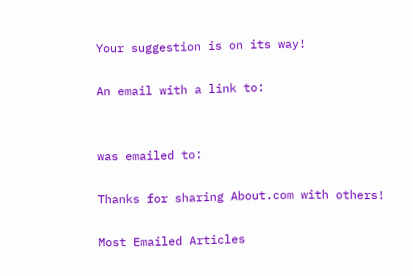Your suggestion is on its way!

An email with a link to:


was emailed to:

Thanks for sharing About.com with others!

Most Emailed Articles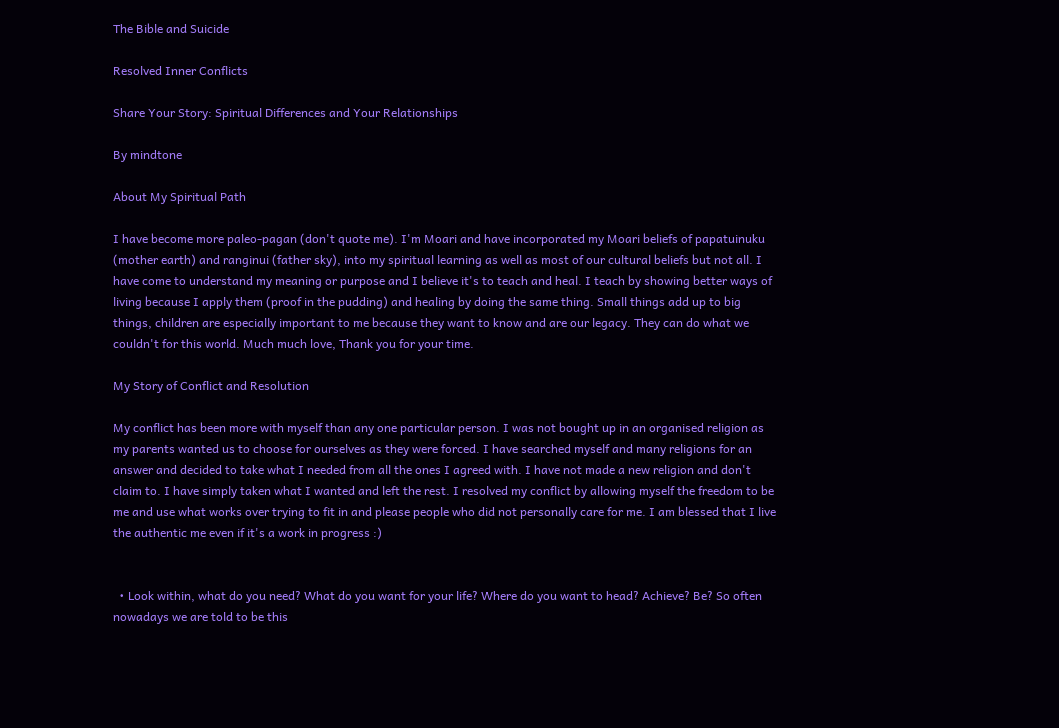The Bible and Suicide

Resolved Inner Conflicts

Share Your Story: Spiritual Differences and Your Relationships

By mindtone

About My Spiritual Path

I have become more paleo-pagan (don't quote me). I'm Moari and have incorporated my Moari beliefs of papatuinuku (mother earth) and ranginui (father sky), into my spiritual learning as well as most of our cultural beliefs but not all. I have come to understand my meaning or purpose and I believe it's to teach and heal. I teach by showing better ways of living because I apply them (proof in the pudding) and healing by doing the same thing. Small things add up to big things, children are especially important to me because they want to know and are our legacy. They can do what we couldn't for this world. Much much love, Thank you for your time.

My Story of Conflict and Resolution

My conflict has been more with myself than any one particular person. I was not bought up in an organised religion as my parents wanted us to choose for ourselves as they were forced. I have searched myself and many religions for an answer and decided to take what I needed from all the ones I agreed with. I have not made a new religion and don't claim to. I have simply taken what I wanted and left the rest. I resolved my conflict by allowing myself the freedom to be me and use what works over trying to fit in and please people who did not personally care for me. I am blessed that I live the authentic me even if it's a work in progress :)


  • Look within, what do you need? What do you want for your life? Where do you want to head? Achieve? Be? So often nowadays we are told to be this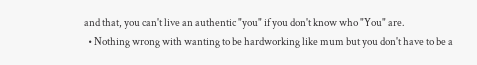and that, you can't live an authentic "you" if you don't know who "You" are.
  • Nothing wrong with wanting to be hardworking like mum but you don't have to be a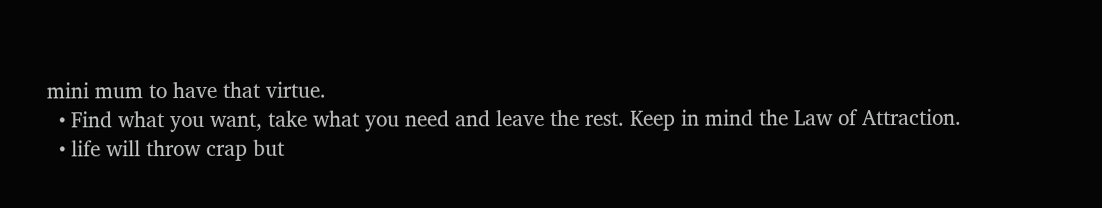mini mum to have that virtue.
  • Find what you want, take what you need and leave the rest. Keep in mind the Law of Attraction.
  • life will throw crap but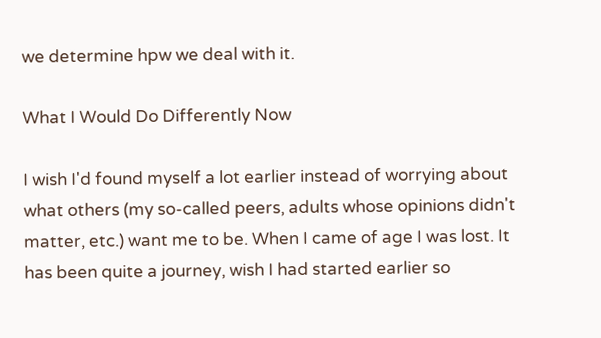we determine hpw we deal with it.

What I Would Do Differently Now

I wish I'd found myself a lot earlier instead of worrying about what others (my so-called peers, adults whose opinions didn't matter, etc.) want me to be. When I came of age I was lost. It has been quite a journey, wish I had started earlier so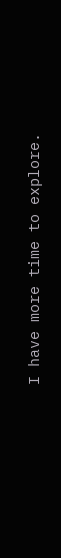I have more time to explore.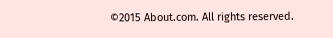©2015 About.com. All rights reserved.